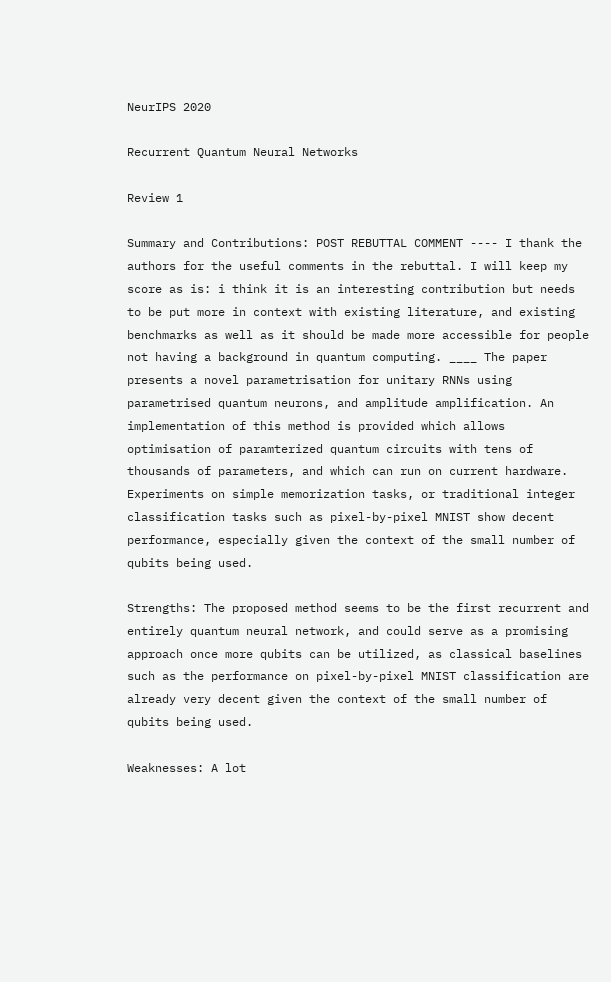NeurIPS 2020

Recurrent Quantum Neural Networks

Review 1

Summary and Contributions: POST REBUTTAL COMMENT ---- I thank the authors for the useful comments in the rebuttal. I will keep my score as is: i think it is an interesting contribution but needs to be put more in context with existing literature, and existing benchmarks as well as it should be made more accessible for people not having a background in quantum computing. ____ The paper presents a novel parametrisation for unitary RNNs using parametrised quantum neurons, and amplitude amplification. An implementation of this method is provided which allows optimisation of paramterized quantum circuits with tens of thousands of parameters, and which can run on current hardware. Experiments on simple memorization tasks, or traditional integer classification tasks such as pixel-by-pixel MNIST show decent performance, especially given the context of the small number of qubits being used.

Strengths: The proposed method seems to be the first recurrent and entirely quantum neural network, and could serve as a promising approach once more qubits can be utilized, as classical baselines such as the performance on pixel-by-pixel MNIST classification are already very decent given the context of the small number of qubits being used.

Weaknesses: A lot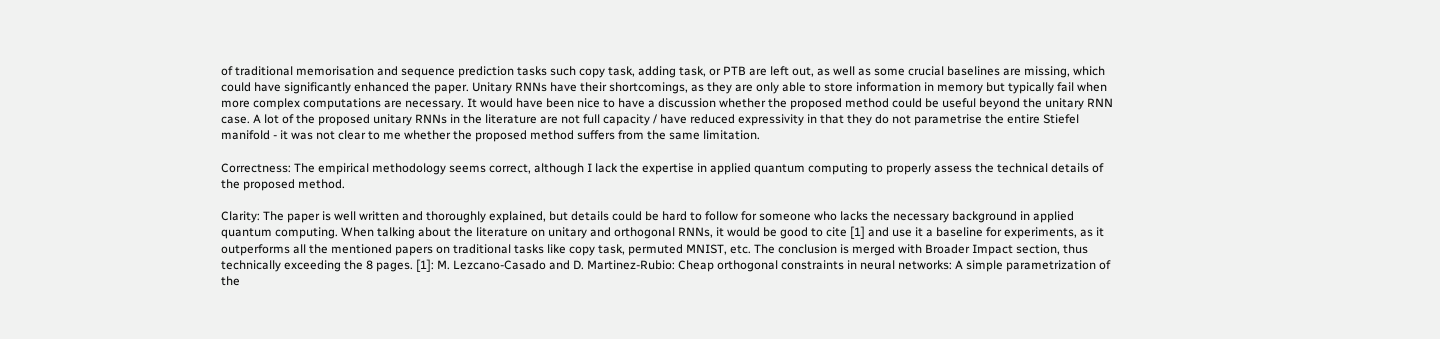of traditional memorisation and sequence prediction tasks such copy task, adding task, or PTB are left out, as well as some crucial baselines are missing, which could have significantly enhanced the paper. Unitary RNNs have their shortcomings, as they are only able to store information in memory but typically fail when more complex computations are necessary. It would have been nice to have a discussion whether the proposed method could be useful beyond the unitary RNN case. A lot of the proposed unitary RNNs in the literature are not full capacity / have reduced expressivity in that they do not parametrise the entire Stiefel manifold - it was not clear to me whether the proposed method suffers from the same limitation.

Correctness: The empirical methodology seems correct, although I lack the expertise in applied quantum computing to properly assess the technical details of the proposed method.

Clarity: The paper is well written and thoroughly explained, but details could be hard to follow for someone who lacks the necessary background in applied quantum computing. When talking about the literature on unitary and orthogonal RNNs, it would be good to cite [1] and use it a baseline for experiments, as it outperforms all the mentioned papers on traditional tasks like copy task, permuted MNIST, etc. The conclusion is merged with Broader Impact section, thus technically exceeding the 8 pages. [1]: M. Lezcano-Casado and D. Martinez-Rubio: Cheap orthogonal constraints in neural networks: A simple parametrization of the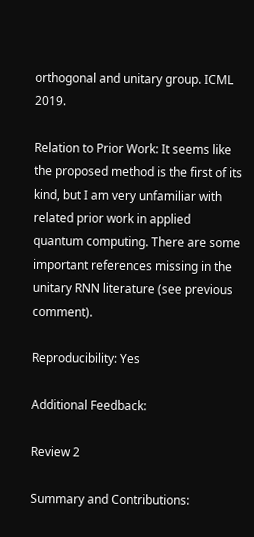orthogonal and unitary group. ICML 2019.

Relation to Prior Work: It seems like the proposed method is the first of its kind, but I am very unfamiliar with related prior work in applied quantum computing. There are some important references missing in the unitary RNN literature (see previous comment).

Reproducibility: Yes

Additional Feedback:

Review 2

Summary and Contributions: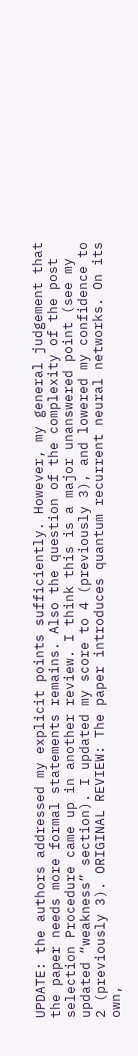UPDATE: the authors addressed my explicit points sufficiently. However, my general judgement that the paper needs more formal statements remains. Also the question of the complexity of the post selection Procedure came up in another review. I think this is a major unanswered point (see my updated “weakness” section). I updated my score to 4 (previously 3), and lowered my confidence to 2 (previously 3). ORIGINAL REVIEW: The paper introduces quantum recurrent neural networks. On its own,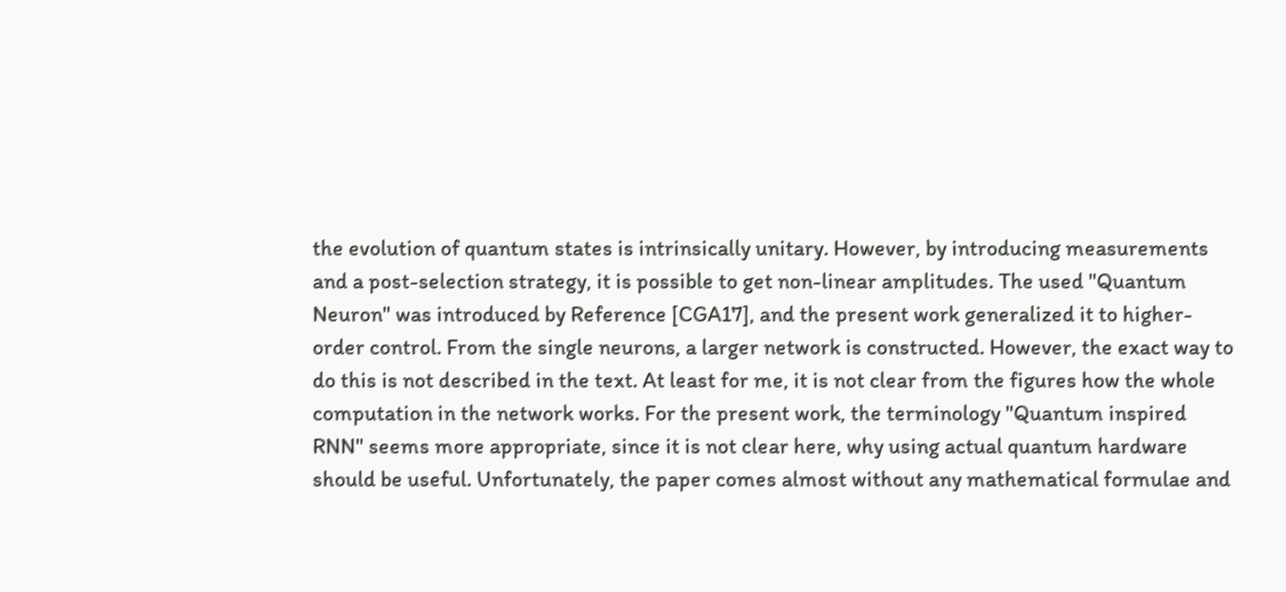the evolution of quantum states is intrinsically unitary. However, by introducing measurements and a post-selection strategy, it is possible to get non-linear amplitudes. The used "Quantum Neuron" was introduced by Reference [CGA17], and the present work generalized it to higher-order control. From the single neurons, a larger network is constructed. However, the exact way to do this is not described in the text. At least for me, it is not clear from the figures how the whole computation in the network works. For the present work, the terminology "Quantum inspired RNN" seems more appropriate, since it is not clear here, why using actual quantum hardware should be useful. Unfortunately, the paper comes almost without any mathematical formulae and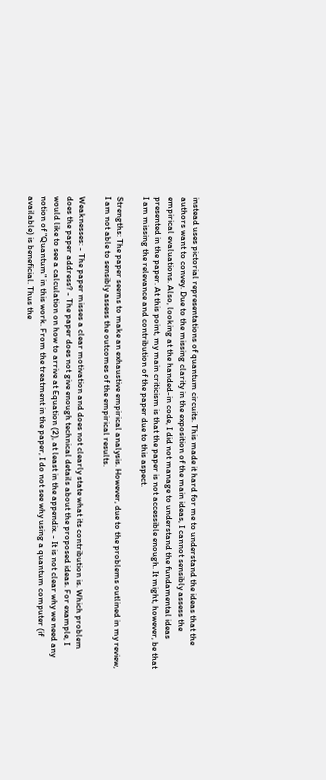instead uses pictorial representations of quantum circuits. This made it hard for me to understand the ideas that the authors want to convey. Due to the missing clarity in the exposition of the main ideas, I cannot sensibly assess the empirical evaluations. Also, looking at the handed-in code, I did not manage to understand the fundamental ideas presented in the paper. At this point, my main criticism is that the paper is not accessible enough. It might, however, be that I am missing the relevance and contribution of the paper due to this aspect.

Strengths: The paper seems to make an exhaustive empirical analysis. However, due to the problems outlined in my review, I am not able to sensibly assess the outcomes of the empirical results.

Weaknesses: - The paper misses a clear motivation and does not clearly state what its contribution is. Which problem does the paper address? - The paper does not give enough technical details about the proposed ideas. For example, I would like to see a calculation on how to arrive at Equation (2), at least in the appendix. - It is not clear why we need any notion of "Quantum" in this work. From the treatment in the paper, I do not see why using a quantum computer (if available) is beneficial. Thus the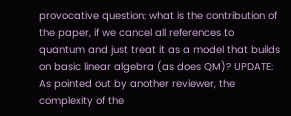provocative question: what is the contribution of the paper, if we cancel all references to quantum and just treat it as a model that builds on basic linear algebra (as does QM)? UPDATE: As pointed out by another reviewer, the complexity of the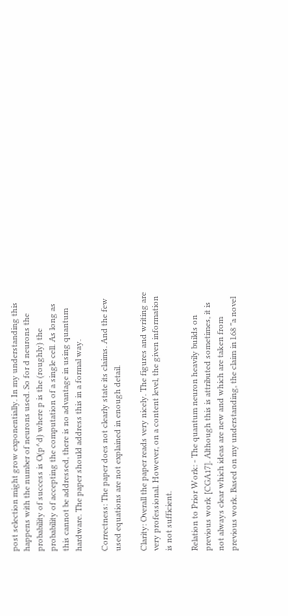post selection might grow exponentially. In my understanding this happens with the number of neurons used. So for d neurons the probability of success is O(p^d) where p is the (roughly) the probability of accepting the computation of a single cell. As long as this cannot be addressed, there is no advantage in using quantum hardware. The paper should address this in a formal way.

Correctness: The paper does not clearly state its claims. And the few used equations are not explained in enough detail.

Clarity: Overall the paper reads very nicely. The figures and writing are very professional. However, on a content level, the given information is not sufficient.

Relation to Prior Work: - The quantum neuron heavily builds on previous work [CGA17]. Although this is attributed sometimes, it is not always clear which ideas are new and which are taken from previous work. Based on my understanding, the claim in l.68 "a novel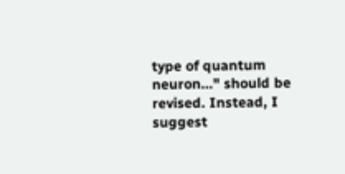type of quantum neuron..." should be revised. Instead, I suggest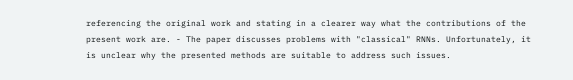referencing the original work and stating in a clearer way what the contributions of the present work are. - The paper discusses problems with "classical" RNNs. Unfortunately, it is unclear why the presented methods are suitable to address such issues.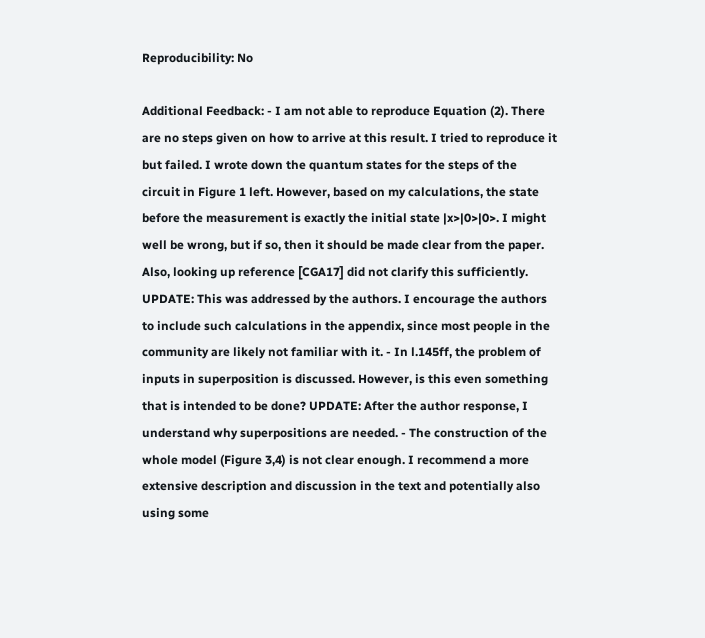Reproducibility: No

Additional Feedback: - I am not able to reproduce Equation (2). There are no steps given on how to arrive at this result. I tried to reproduce it but failed. I wrote down the quantum states for the steps of the circuit in Figure 1 left. However, based on my calculations, the state before the measurement is exactly the initial state |x>|0>|0>. I might well be wrong, but if so, then it should be made clear from the paper. Also, looking up reference [CGA17] did not clarify this sufficiently. UPDATE: This was addressed by the authors. I encourage the authors to include such calculations in the appendix, since most people in the community are likely not familiar with it. - In l.145ff, the problem of inputs in superposition is discussed. However, is this even something that is intended to be done? UPDATE: After the author response, I understand why superpositions are needed. - The construction of the whole model (Figure 3,4) is not clear enough. I recommend a more extensive description and discussion in the text and potentially also using some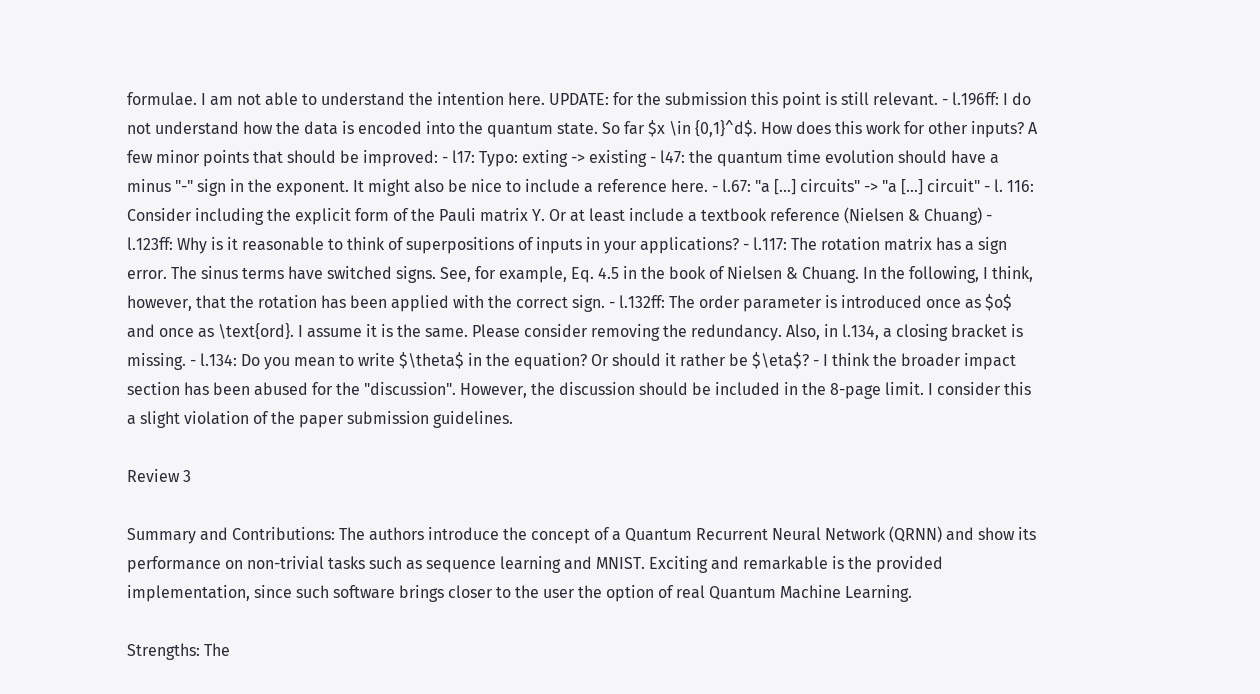formulae. I am not able to understand the intention here. UPDATE: for the submission this point is still relevant. - l.196ff: I do not understand how the data is encoded into the quantum state. So far $x \in {0,1}^d$. How does this work for other inputs? A few minor points that should be improved: - l17: Typo: exting -> existing - l47: the quantum time evolution should have a minus "-" sign in the exponent. It might also be nice to include a reference here. - l.67: "a [...] circuits" -> "a [...] circuit" - l. 116: Consider including the explicit form of the Pauli matrix Y. Or at least include a textbook reference (Nielsen & Chuang) - l.123ff: Why is it reasonable to think of superpositions of inputs in your applications? - l.117: The rotation matrix has a sign error. The sinus terms have switched signs. See, for example, Eq. 4.5 in the book of Nielsen & Chuang. In the following, I think, however, that the rotation has been applied with the correct sign. - l.132ff: The order parameter is introduced once as $o$ and once as \text{ord}. I assume it is the same. Please consider removing the redundancy. Also, in l.134, a closing bracket is missing. - l.134: Do you mean to write $\theta$ in the equation? Or should it rather be $\eta$? - I think the broader impact section has been abused for the "discussion". However, the discussion should be included in the 8-page limit. I consider this a slight violation of the paper submission guidelines.

Review 3

Summary and Contributions: The authors introduce the concept of a Quantum Recurrent Neural Network (QRNN) and show its performance on non-trivial tasks such as sequence learning and MNIST. Exciting and remarkable is the provided implementation, since such software brings closer to the user the option of real Quantum Machine Learning.

Strengths: The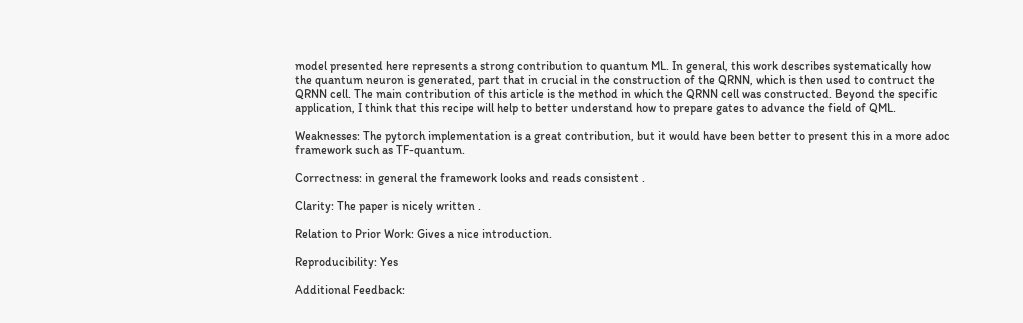model presented here represents a strong contribution to quantum ML. In general, this work describes systematically how the quantum neuron is generated, part that in crucial in the construction of the QRNN, which is then used to contruct the QRNN cell. The main contribution of this article is the method in which the QRNN cell was constructed. Beyond the specific application, I think that this recipe will help to better understand how to prepare gates to advance the field of QML.

Weaknesses: The pytorch implementation is a great contribution, but it would have been better to present this in a more adoc framework such as TF-quantum.

Correctness: in general the framework looks and reads consistent .

Clarity: The paper is nicely written .

Relation to Prior Work: Gives a nice introduction.

Reproducibility: Yes

Additional Feedback: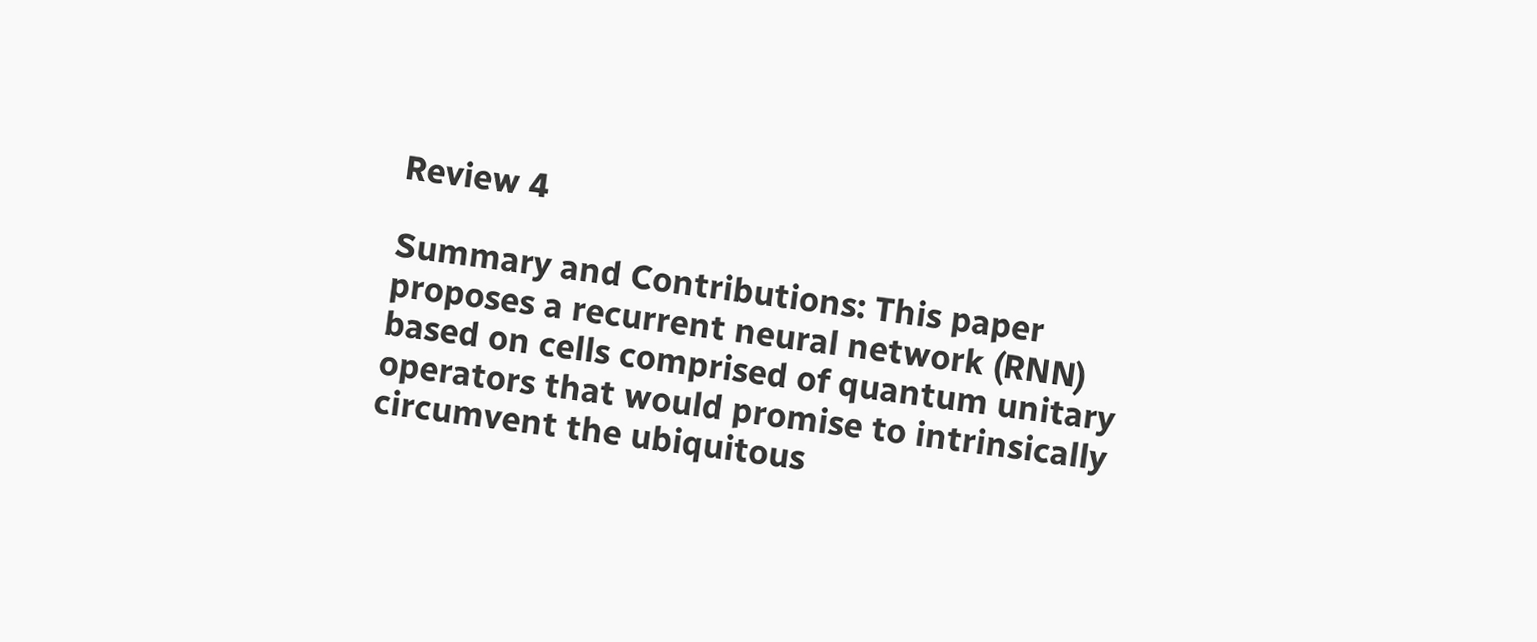Review 4

Summary and Contributions: This paper proposes a recurrent neural network (RNN) based on cells comprised of quantum unitary operators that would promise to intrinsically circumvent the ubiquitous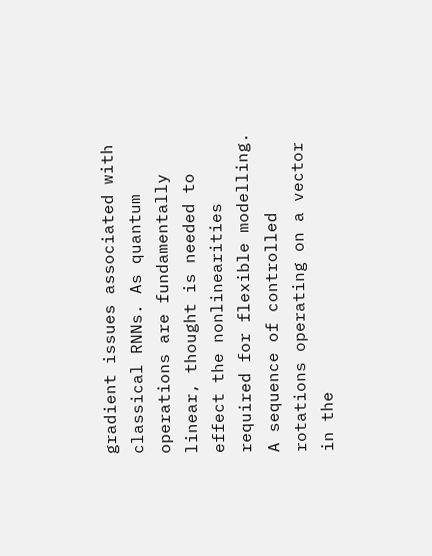gradient issues associated with classical RNNs. As quantum operations are fundamentally linear, thought is needed to effect the nonlinearities required for flexible modelling. A sequence of controlled rotations operating on a vector in the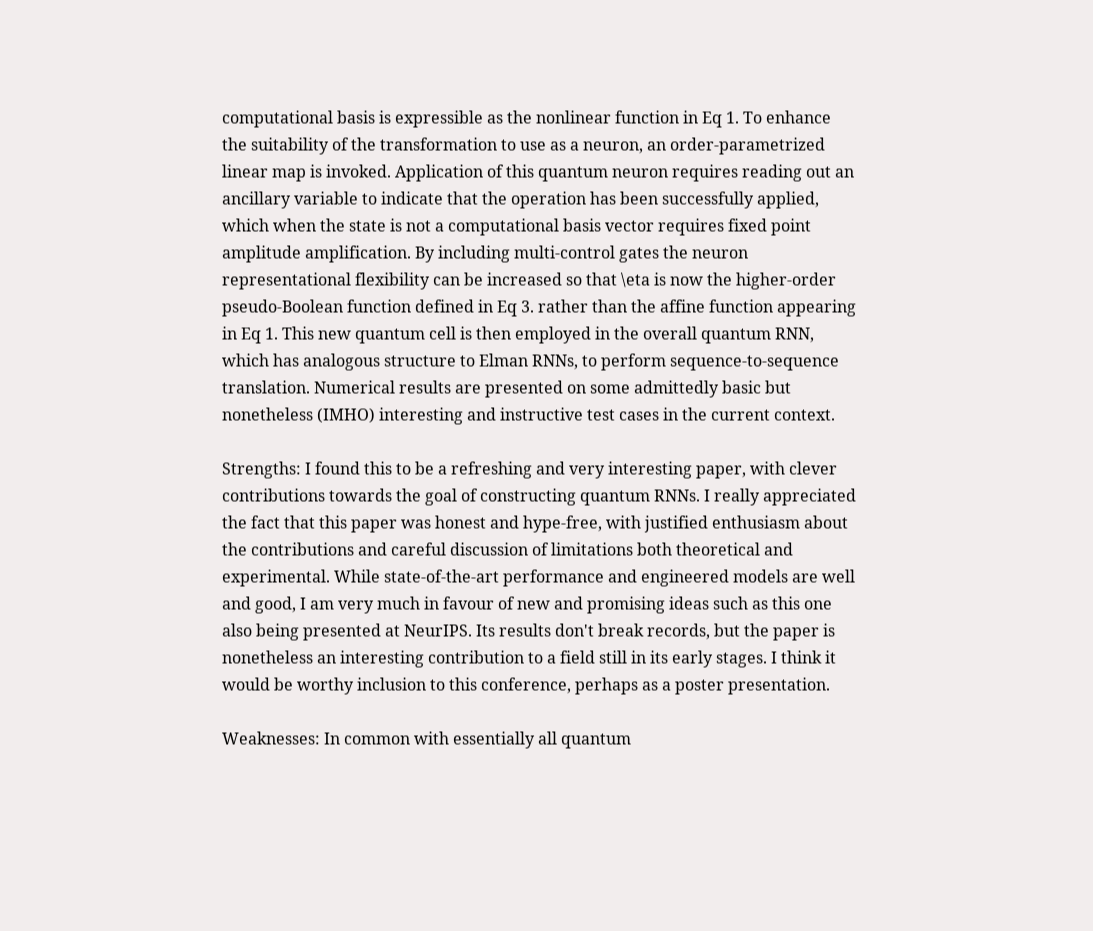computational basis is expressible as the nonlinear function in Eq 1. To enhance the suitability of the transformation to use as a neuron, an order-parametrized linear map is invoked. Application of this quantum neuron requires reading out an ancillary variable to indicate that the operation has been successfully applied, which when the state is not a computational basis vector requires fixed point amplitude amplification. By including multi-control gates the neuron representational flexibility can be increased so that \eta is now the higher-order pseudo-Boolean function defined in Eq 3. rather than the affine function appearing in Eq 1. This new quantum cell is then employed in the overall quantum RNN, which has analogous structure to Elman RNNs, to perform sequence-to-sequence translation. Numerical results are presented on some admittedly basic but nonetheless (IMHO) interesting and instructive test cases in the current context.

Strengths: I found this to be a refreshing and very interesting paper, with clever contributions towards the goal of constructing quantum RNNs. I really appreciated the fact that this paper was honest and hype-free, with justified enthusiasm about the contributions and careful discussion of limitations both theoretical and experimental. While state-of-the-art performance and engineered models are well and good, I am very much in favour of new and promising ideas such as this one also being presented at NeurIPS. Its results don't break records, but the paper is nonetheless an interesting contribution to a field still in its early stages. I think it would be worthy inclusion to this conference, perhaps as a poster presentation.

Weaknesses: In common with essentially all quantum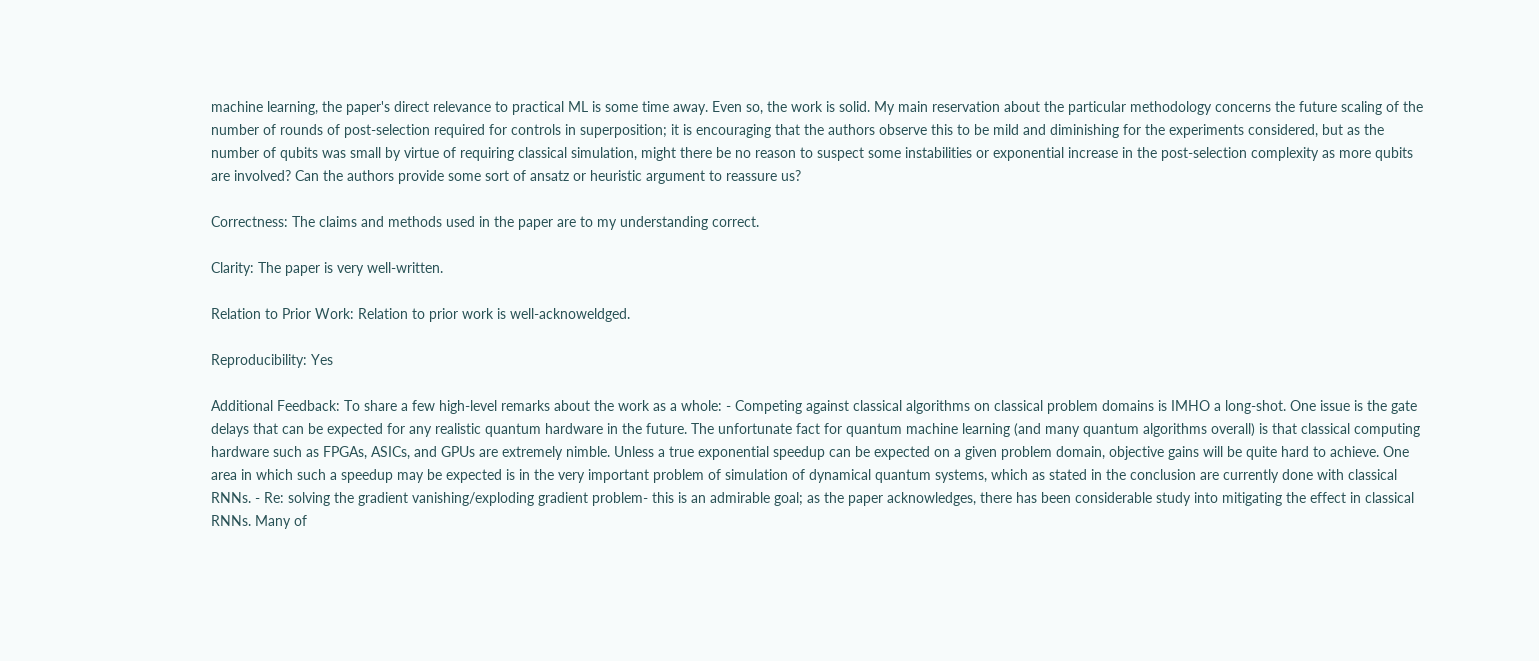machine learning, the paper's direct relevance to practical ML is some time away. Even so, the work is solid. My main reservation about the particular methodology concerns the future scaling of the number of rounds of post-selection required for controls in superposition; it is encouraging that the authors observe this to be mild and diminishing for the experiments considered, but as the number of qubits was small by virtue of requiring classical simulation, might there be no reason to suspect some instabilities or exponential increase in the post-selection complexity as more qubits are involved? Can the authors provide some sort of ansatz or heuristic argument to reassure us?

Correctness: The claims and methods used in the paper are to my understanding correct.

Clarity: The paper is very well-written.

Relation to Prior Work: Relation to prior work is well-acknoweldged.

Reproducibility: Yes

Additional Feedback: To share a few high-level remarks about the work as a whole: - Competing against classical algorithms on classical problem domains is IMHO a long-shot. One issue is the gate delays that can be expected for any realistic quantum hardware in the future. The unfortunate fact for quantum machine learning (and many quantum algorithms overall) is that classical computing hardware such as FPGAs, ASICs, and GPUs are extremely nimble. Unless a true exponential speedup can be expected on a given problem domain, objective gains will be quite hard to achieve. One area in which such a speedup may be expected is in the very important problem of simulation of dynamical quantum systems, which as stated in the conclusion are currently done with classical RNNs. - Re: solving the gradient vanishing/exploding gradient problem- this is an admirable goal; as the paper acknowledges, there has been considerable study into mitigating the effect in classical RNNs. Many of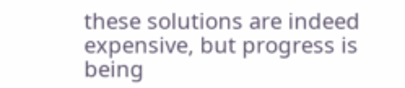these solutions are indeed expensive, but progress is being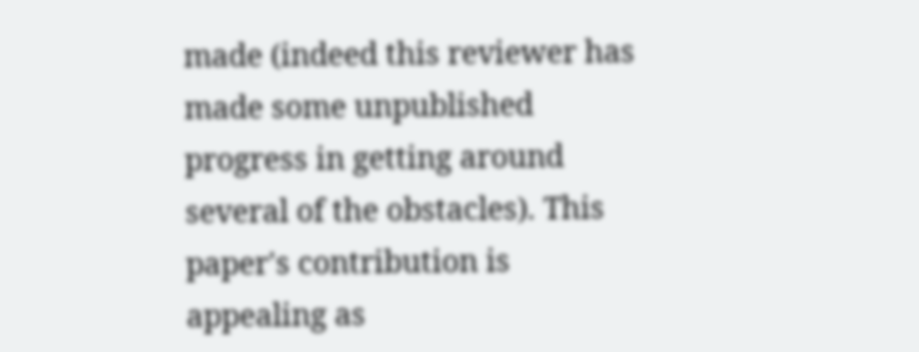made (indeed this reviewer has made some unpublished progress in getting around several of the obstacles). This paper's contribution is appealing as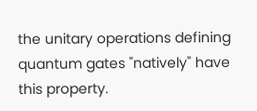the unitary operations defining quantum gates "natively" have this property.